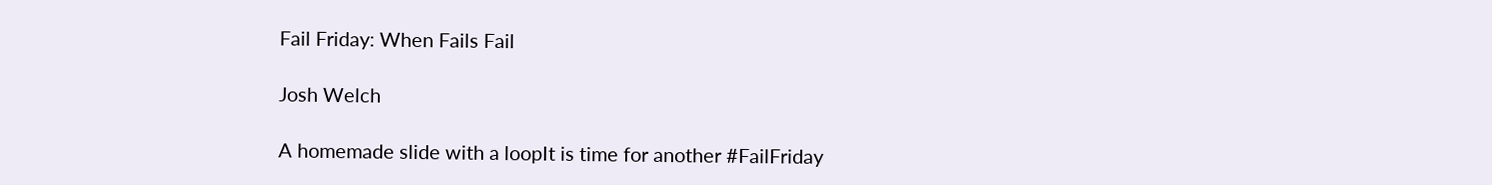Fail Friday: When Fails Fail

Josh Welch

A homemade slide with a loopIt is time for another #FailFriday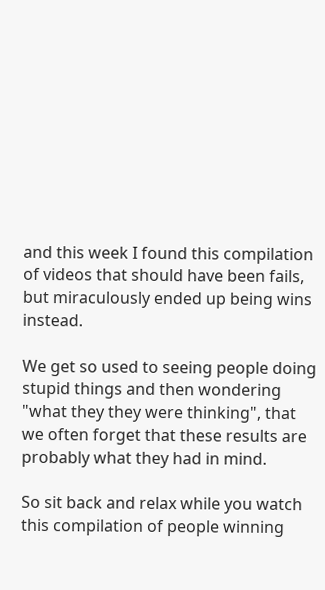and this week I found this compilation of videos that should have been fails, but miraculously ended up being wins instead.

We get so used to seeing people doing stupid things and then wondering "what they they were thinking", that we often forget that these results are probably what they had in mind.

So sit back and relax while you watch this compilation of people winning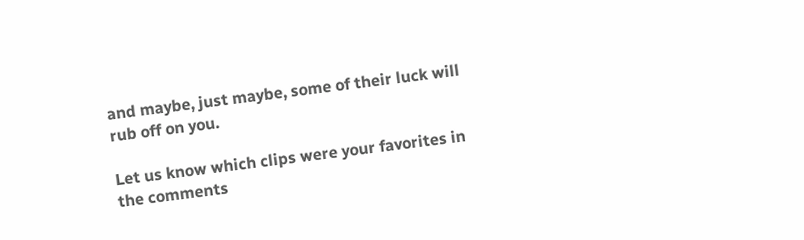and maybe, just maybe, some of their luck will rub off on you.

Let us know which clips were your favorites in the comments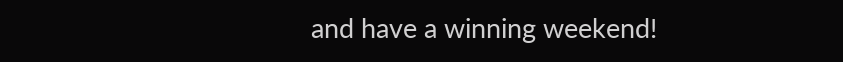and have a winning weekend!